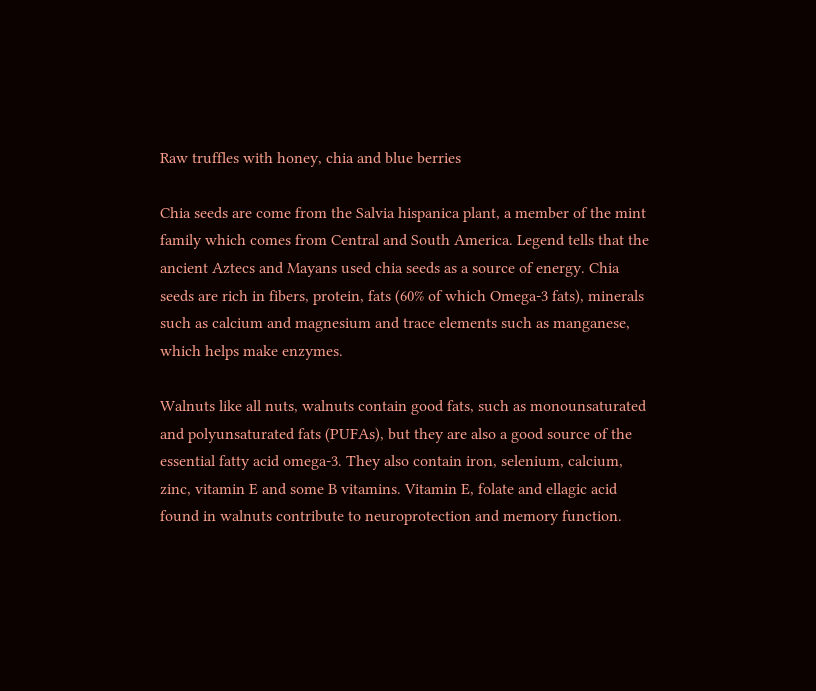Raw truffles with honey, chia and blue berries

Chia seeds are come from the Salvia hispanica plant, a member of the mint family which comes from Central and South America. Legend tells that the ancient Aztecs and Mayans used chia seeds as a source of energy. Chia seeds are rich in fibers, protein, fats (60% of which Omega-3 fats), minerals such as calcium and magnesium and trace elements such as manganese, which helps make enzymes.

Walnuts like all nuts, walnuts contain good fats, such as monounsaturated and polyunsaturated fats (PUFAs), but they are also a good source of the essential fatty acid omega-3. They also contain iron, selenium, calcium, zinc, vitamin E and some B vitamins. Vitamin E, folate and ellagic acid found in walnuts contribute to neuroprotection and memory function.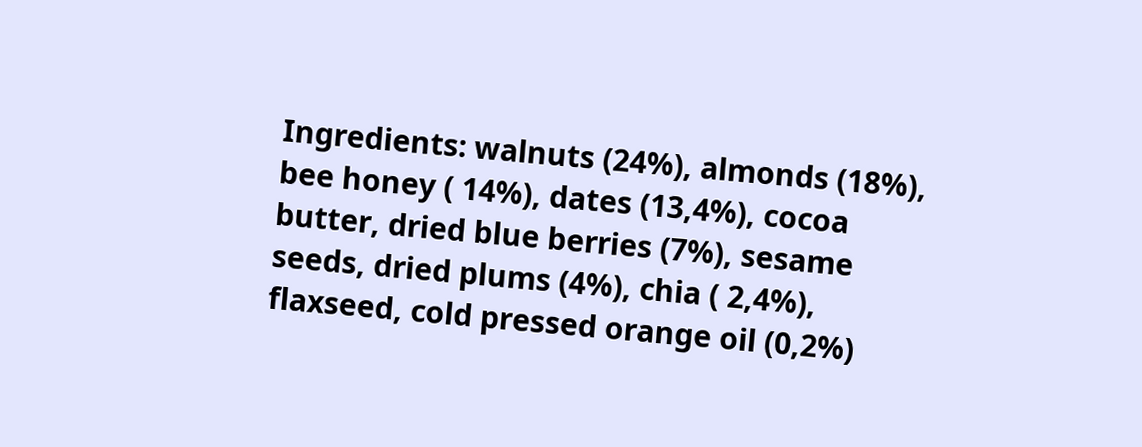Ingredients: walnuts (24%), almonds (18%), bee honey ( 14%), dates (13,4%), cocoa butter, dried blue berries (7%), sesame seeds, dried plums (4%), chia ( 2,4%), flaxseed, cold pressed orange oil (0,2%)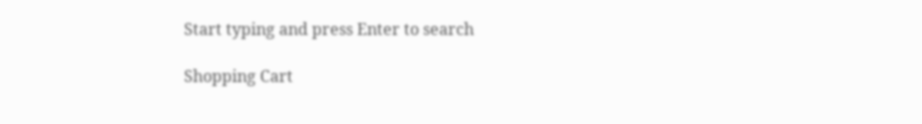Start typing and press Enter to search

Shopping Cart